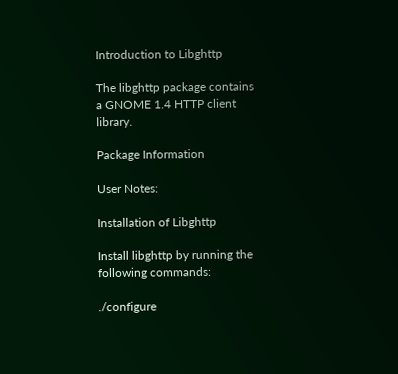Introduction to Libghttp

The libghttp package contains a GNOME 1.4 HTTP client library.

Package Information

User Notes:

Installation of Libghttp

Install libghttp by running the following commands:

./configure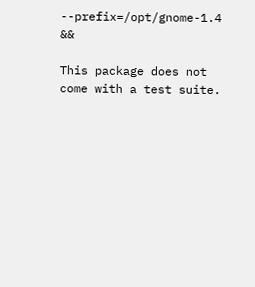--prefix=/opt/gnome-1.4 &&

This package does not come with a test suite.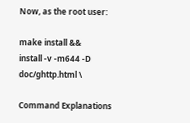Now, as the root user:

make install &&
install -v -m644 -D doc/ghttp.html \

Command Explanations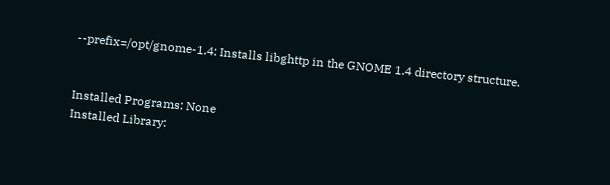--prefix=/opt/gnome-1.4: Installs libghttp in the GNOME 1.4 directory structure.


Installed Programs: None
Installed Library: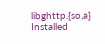libghttp.{so,a}
Installed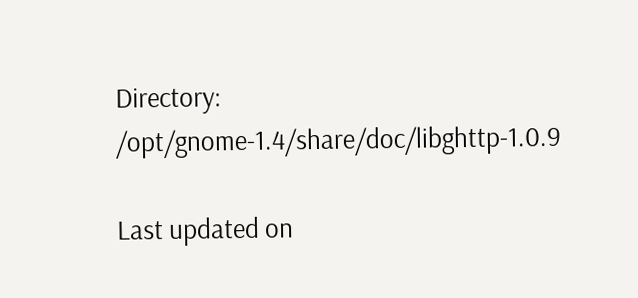Directory: /opt/gnome-1.4/share/doc/libghttp-1.0.9

Last updated on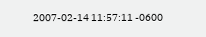2007-02-14 11:57:11 -0600